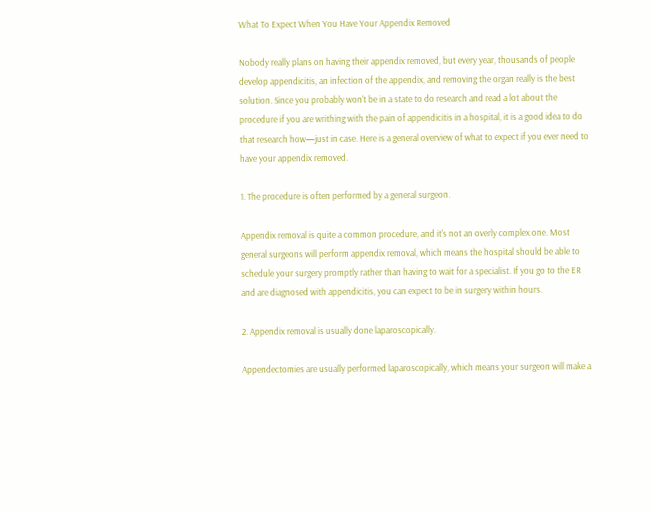What To Expect When You Have Your Appendix Removed

Nobody really plans on having their appendix removed, but every year, thousands of people develop appendicitis, an infection of the appendix, and removing the organ really is the best solution. Since you probably won't be in a state to do research and read a lot about the procedure if you are writhing with the pain of appendicitis in a hospital, it is a good idea to do that research how—just in case. Here is a general overview of what to expect if you ever need to have your appendix removed.

1. The procedure is often performed by a general surgeon.

Appendix removal is quite a common procedure, and it's not an overly complex one. Most general surgeons will perform appendix removal, which means the hospital should be able to schedule your surgery promptly rather than having to wait for a specialist. If you go to the ER and are diagnosed with appendicitis, you can expect to be in surgery within hours.

2. Appendix removal is usually done laparoscopically.

Appendectomies are usually performed laparoscopically, which means your surgeon will make a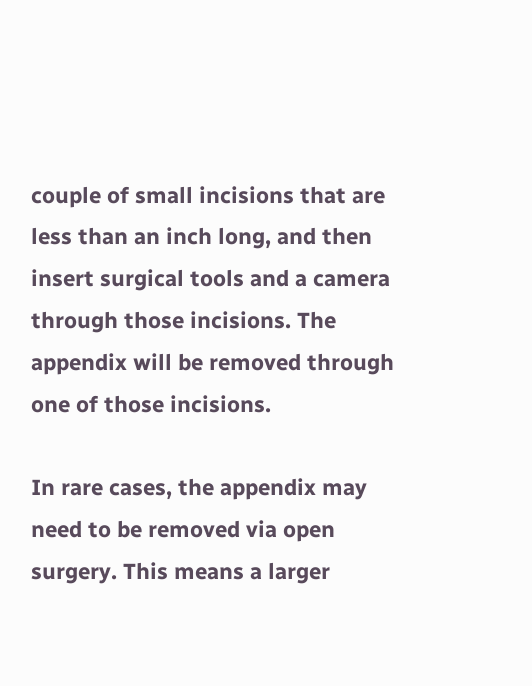couple of small incisions that are less than an inch long, and then insert surgical tools and a camera through those incisions. The appendix will be removed through one of those incisions.

In rare cases, the appendix may need to be removed via open surgery. This means a larger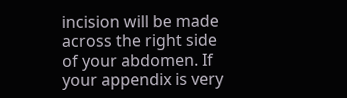incision will be made across the right side of your abdomen. If your appendix is very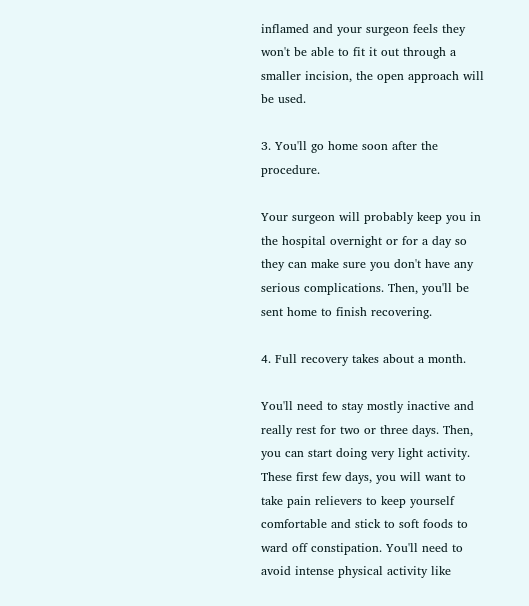inflamed and your surgeon feels they won't be able to fit it out through a smaller incision, the open approach will be used.

3. You'll go home soon after the procedure.

Your surgeon will probably keep you in the hospital overnight or for a day so they can make sure you don't have any serious complications. Then, you'll be sent home to finish recovering.

4. Full recovery takes about a month.

You'll need to stay mostly inactive and really rest for two or three days. Then, you can start doing very light activity. These first few days, you will want to take pain relievers to keep yourself comfortable and stick to soft foods to ward off constipation. You'll need to avoid intense physical activity like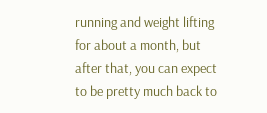running and weight lifting for about a month, but after that, you can expect to be pretty much back to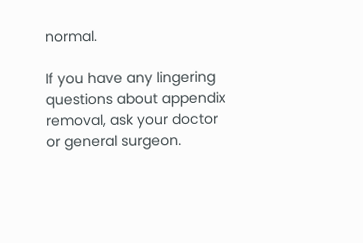normal.

If you have any lingering questions about appendix removal, ask your doctor or general surgeon.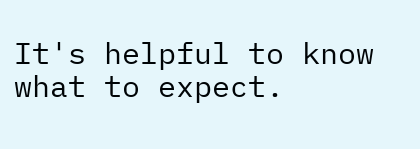It's helpful to know what to expect.